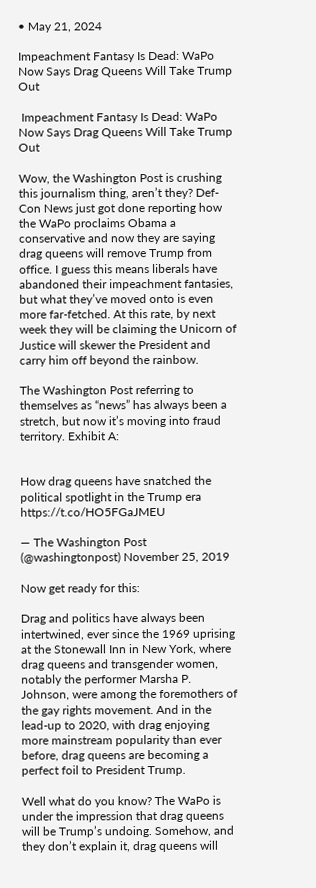• May 21, 2024

Impeachment Fantasy Is Dead: WaPo Now Says Drag Queens Will Take Trump Out

 Impeachment Fantasy Is Dead: WaPo Now Says Drag Queens Will Take Trump Out

Wow, the Washington Post is crushing this journalism thing, aren’t they? Def-Con News just got done reporting how the WaPo proclaims Obama a conservative and now they are saying drag queens will remove Trump from office. I guess this means liberals have abandoned their impeachment fantasies, but what they’ve moved onto is even more far-fetched. At this rate, by next week they will be claiming the Unicorn of Justice will skewer the President and carry him off beyond the rainbow.

The Washington Post referring to themselves as “news” has always been a stretch, but now it’s moving into fraud territory. Exhibit A:


How drag queens have snatched the political spotlight in the Trump era https://t.co/HO5FGaJMEU

— The Washington Post (@washingtonpost) November 25, 2019

Now get ready for this:

Drag and politics have always been intertwined, ever since the 1969 uprising at the Stonewall Inn in New York, where drag queens and transgender women, notably the performer Marsha P. Johnson, were among the foremothers of the gay rights movement. And in the lead-up to 2020, with drag enjoying more mainstream popularity than ever before, drag queens are becoming a perfect foil to President Trump.

Well what do you know? The WaPo is under the impression that drag queens will be Trump’s undoing. Somehow, and they don’t explain it, drag queens will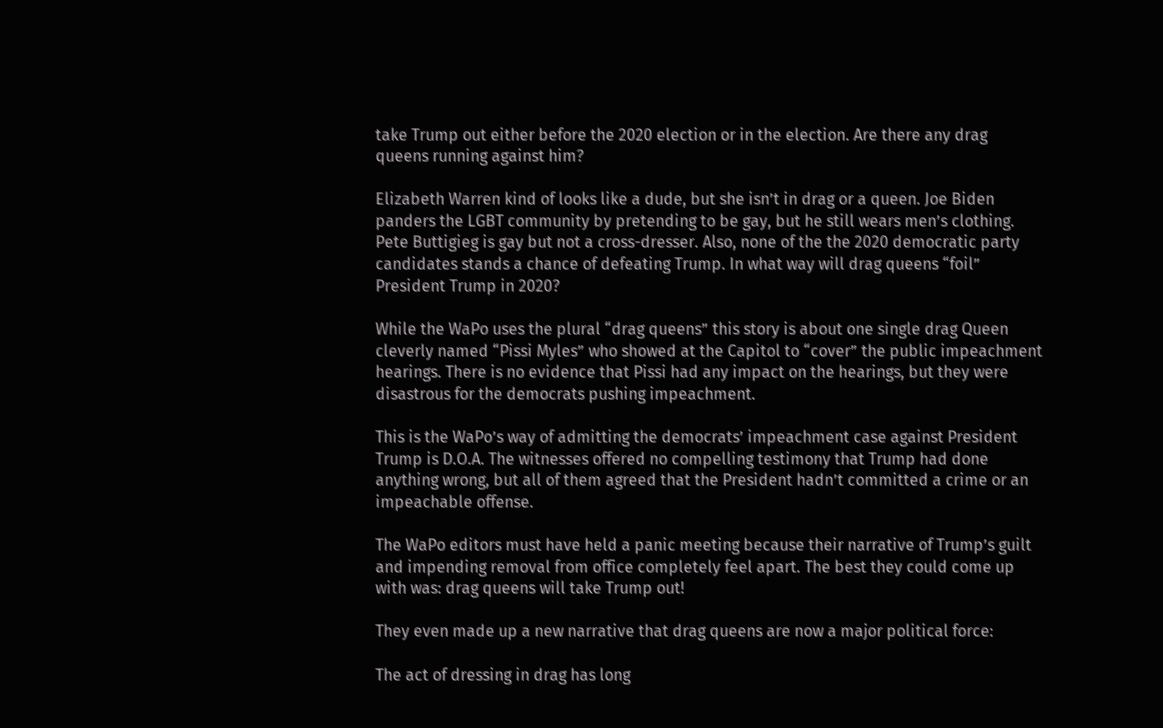take Trump out either before the 2020 election or in the election. Are there any drag queens running against him?

Elizabeth Warren kind of looks like a dude, but she isn’t in drag or a queen. Joe Biden panders the LGBT community by pretending to be gay, but he still wears men’s clothing. Pete Buttigieg is gay but not a cross-dresser. Also, none of the the 2020 democratic party candidates stands a chance of defeating Trump. In what way will drag queens “foil” President Trump in 2020?

While the WaPo uses the plural “drag queens” this story is about one single drag Queen cleverly named “Pissi Myles” who showed at the Capitol to “cover” the public impeachment hearings. There is no evidence that Pissi had any impact on the hearings, but they were disastrous for the democrats pushing impeachment.

This is the WaPo’s way of admitting the democrats’ impeachment case against President Trump is D.O.A. The witnesses offered no compelling testimony that Trump had done anything wrong, but all of them agreed that the President hadn’t committed a crime or an impeachable offense.

The WaPo editors must have held a panic meeting because their narrative of Trump’s guilt and impending removal from office completely feel apart. The best they could come up with was: drag queens will take Trump out!

They even made up a new narrative that drag queens are now a major political force:

The act of dressing in drag has long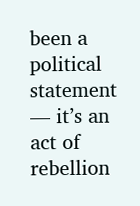been a political statement — it’s an act of rebellion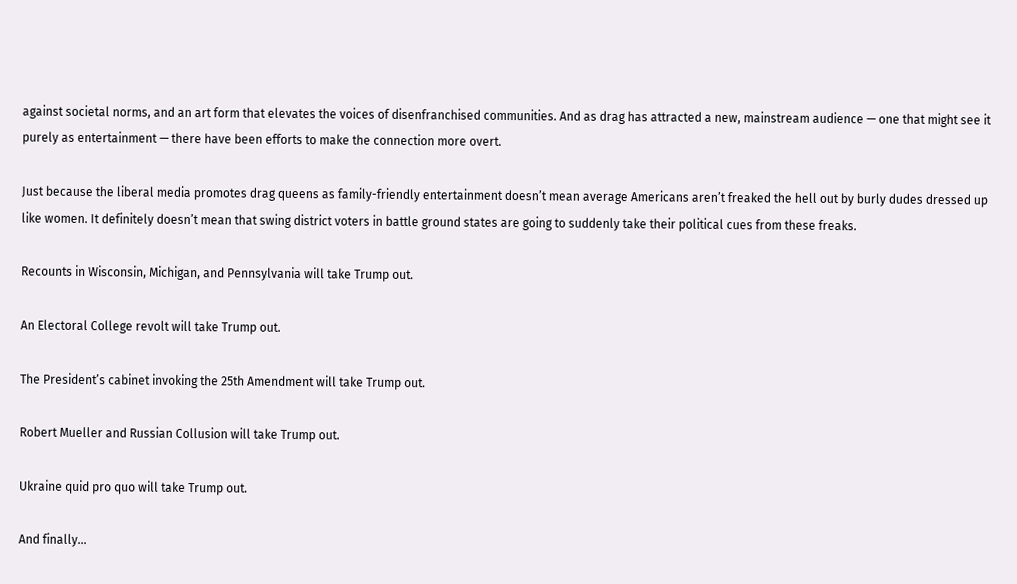against societal norms, and an art form that elevates the voices of disenfranchised communities. And as drag has attracted a new, mainstream audience — one that might see it purely as entertainment — there have been efforts to make the connection more overt.

Just because the liberal media promotes drag queens as family-friendly entertainment doesn’t mean average Americans aren’t freaked the hell out by burly dudes dressed up like women. It definitely doesn’t mean that swing district voters in battle ground states are going to suddenly take their political cues from these freaks.

Recounts in Wisconsin, Michigan, and Pennsylvania will take Trump out.

An Electoral College revolt will take Trump out.

The President’s cabinet invoking the 25th Amendment will take Trump out.

Robert Mueller and Russian Collusion will take Trump out.

Ukraine quid pro quo will take Trump out.

And finally…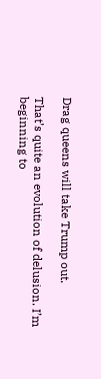Drag queens will take Trump out.

That’s quite an evolution of delusion. I’m beginning to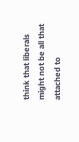think that liberals might not be all that attached to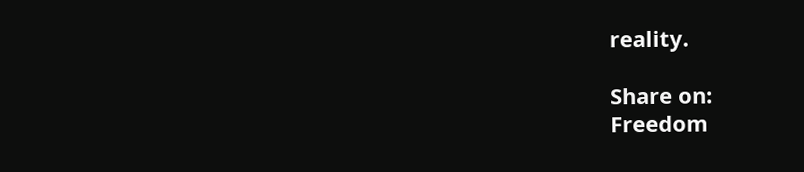reality.

Share on:
Freedom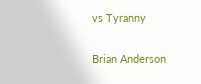vs Tyranny

Brian Anderson